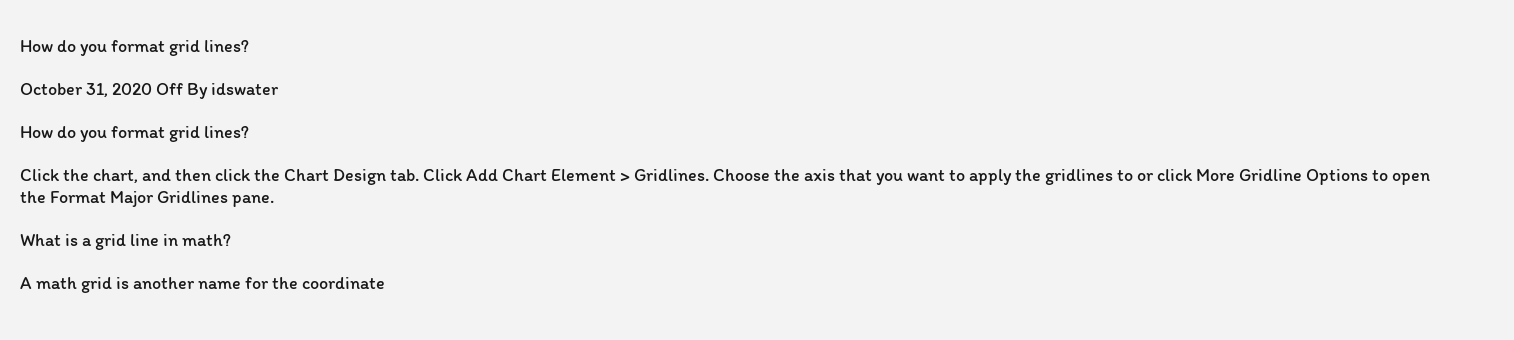How do you format grid lines?

October 31, 2020 Off By idswater

How do you format grid lines?

Click the chart, and then click the Chart Design tab. Click Add Chart Element > Gridlines. Choose the axis that you want to apply the gridlines to or click More Gridline Options to open the Format Major Gridlines pane.

What is a grid line in math?

A math grid is another name for the coordinate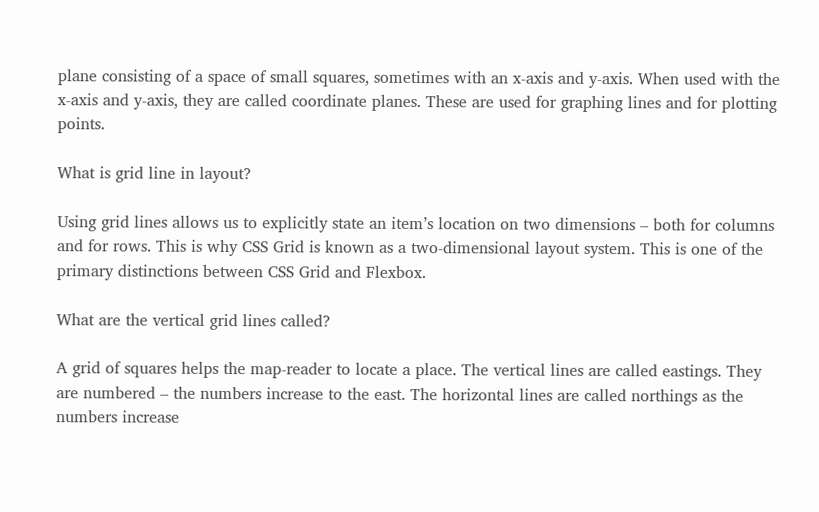plane consisting of a space of small squares, sometimes with an x-axis and y-axis. When used with the x-axis and y-axis, they are called coordinate planes. These are used for graphing lines and for plotting points.

What is grid line in layout?

Using grid lines allows us to explicitly state an item’s location on two dimensions – both for columns and for rows. This is why CSS Grid is known as a two-dimensional layout system. This is one of the primary distinctions between CSS Grid and Flexbox.

What are the vertical grid lines called?

A grid of squares helps the map-reader to locate a place. The vertical lines are called eastings. They are numbered – the numbers increase to the east. The horizontal lines are called northings as the numbers increase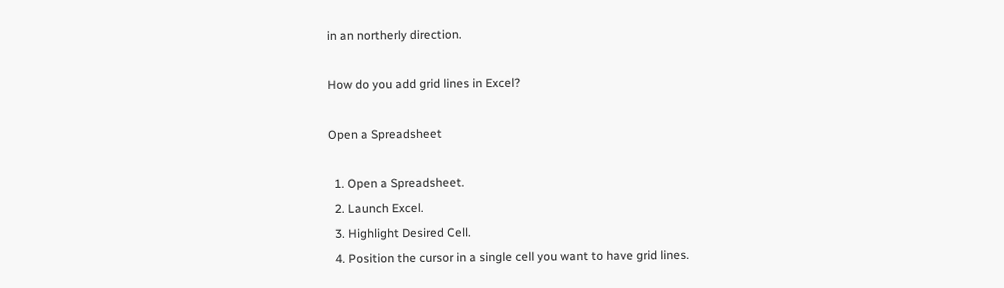in an northerly direction.

How do you add grid lines in Excel?

Open a Spreadsheet

  1. Open a Spreadsheet.
  2. Launch Excel.
  3. Highlight Desired Cell.
  4. Position the cursor in a single cell you want to have grid lines.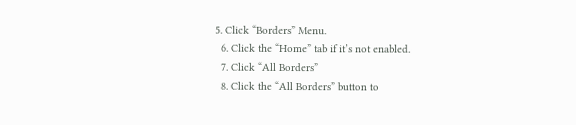5. Click “Borders” Menu.
  6. Click the “Home” tab if it’s not enabled.
  7. Click “All Borders”
  8. Click the “All Borders” button to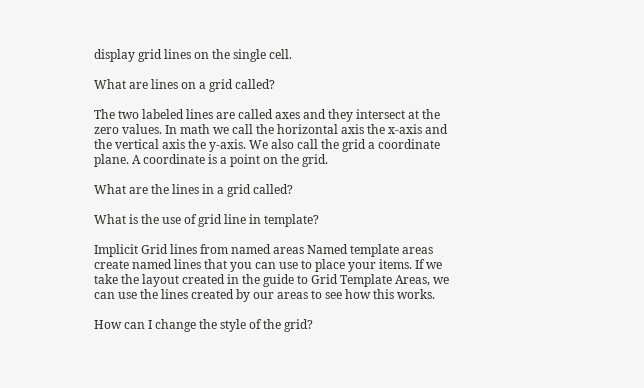display grid lines on the single cell.

What are lines on a grid called?

The two labeled lines are called axes and they intersect at the zero values. In math we call the horizontal axis the x-axis and the vertical axis the y-axis. We also call the grid a coordinate plane. A coordinate is a point on the grid.

What are the lines in a grid called?

What is the use of grid line in template?

Implicit Grid lines from named areas Named template areas create named lines that you can use to place your items. If we take the layout created in the guide to Grid Template Areas, we can use the lines created by our areas to see how this works.

How can I change the style of the grid?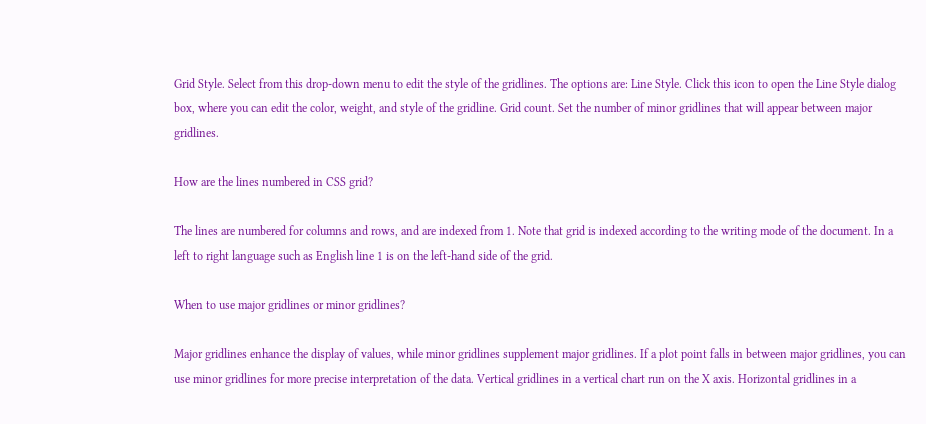Grid Style. Select from this drop-down menu to edit the style of the gridlines. The options are: Line Style. Click this icon to open the Line Style dialog box, where you can edit the color, weight, and style of the gridline. Grid count. Set the number of minor gridlines that will appear between major gridlines.

How are the lines numbered in CSS grid?

The lines are numbered for columns and rows, and are indexed from 1. Note that grid is indexed according to the writing mode of the document. In a left to right language such as English line 1 is on the left-hand side of the grid.

When to use major gridlines or minor gridlines?

Major gridlines enhance the display of values, while minor gridlines supplement major gridlines. If a plot point falls in between major gridlines, you can use minor gridlines for more precise interpretation of the data. Vertical gridlines in a vertical chart run on the X axis. Horizontal gridlines in a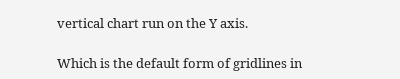vertical chart run on the Y axis.

Which is the default form of gridlines in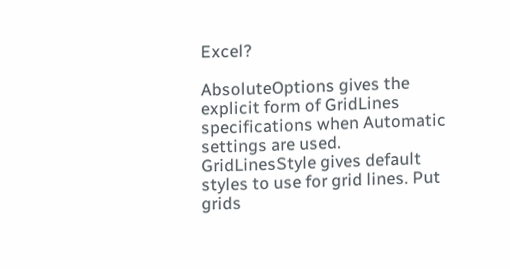Excel?

AbsoluteOptions gives the explicit form of GridLines specifications when Automatic settings are used. GridLinesStyle gives default styles to use for grid lines. Put grids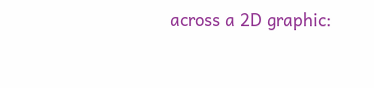across a 2D graphic: